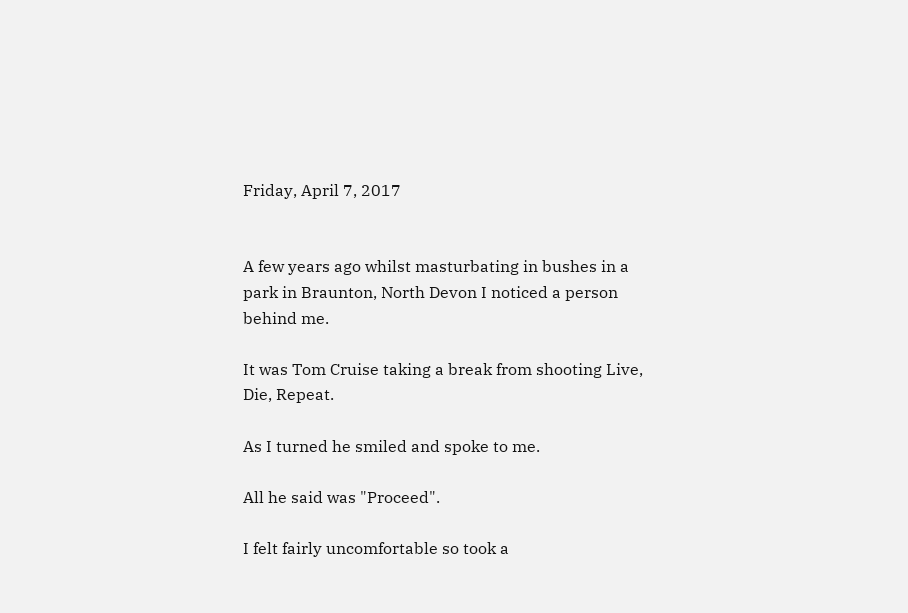Friday, April 7, 2017


A few years ago whilst masturbating in bushes in a park in Braunton, North Devon I noticed a person behind me.

It was Tom Cruise taking a break from shooting Live, Die, Repeat.

As I turned he smiled and spoke to me.

All he said was "Proceed".

I felt fairly uncomfortable so took a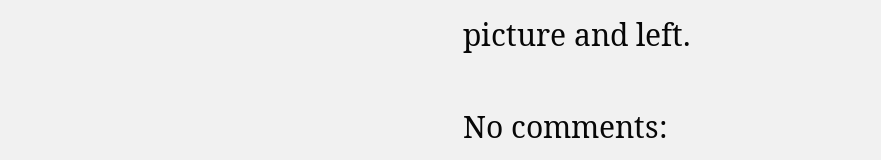picture and left.

No comments: